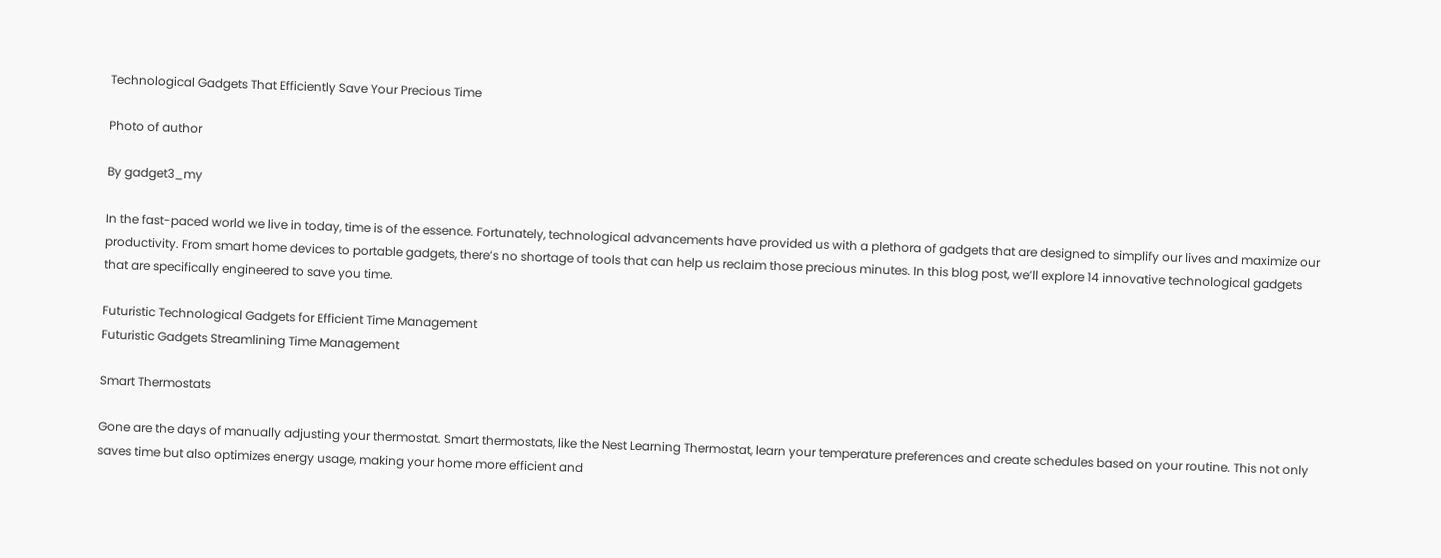Technological Gadgets That Efficiently Save Your Precious Time

Photo of author

By gadget3_my

In the fast-paced world we live in today, time is of the essence. Fortunately, technological advancements have provided us with a plethora of gadgets that are designed to simplify our lives and maximize our productivity. From smart home devices to portable gadgets, there’s no shortage of tools that can help us reclaim those precious minutes. In this blog post, we’ll explore 14 innovative technological gadgets that are specifically engineered to save you time.

Futuristic Technological Gadgets for Efficient Time Management
Futuristic Gadgets Streamlining Time Management

Smart Thermostats

Gone are the days of manually adjusting your thermostat. Smart thermostats, like the Nest Learning Thermostat, learn your temperature preferences and create schedules based on your routine. This not only saves time but also optimizes energy usage, making your home more efficient and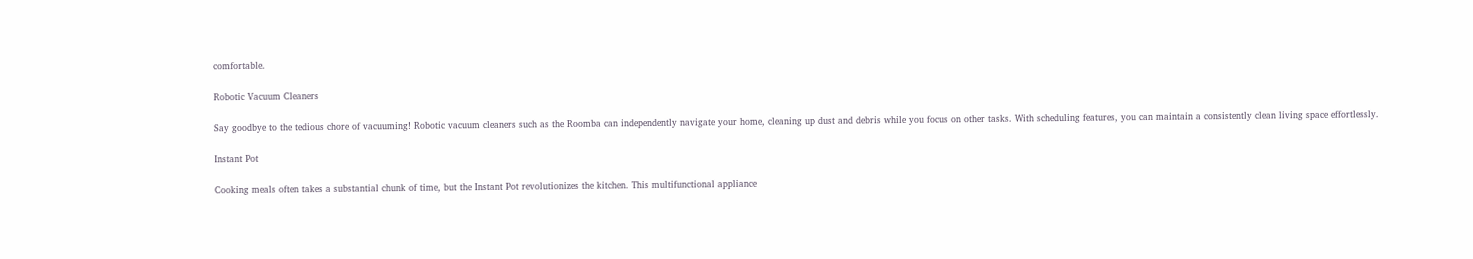comfortable.

Robotic Vacuum Cleaners

Say goodbye to the tedious chore of vacuuming! Robotic vacuum cleaners such as the Roomba can independently navigate your home, cleaning up dust and debris while you focus on other tasks. With scheduling features, you can maintain a consistently clean living space effortlessly.

Instant Pot

Cooking meals often takes a substantial chunk of time, but the Instant Pot revolutionizes the kitchen. This multifunctional appliance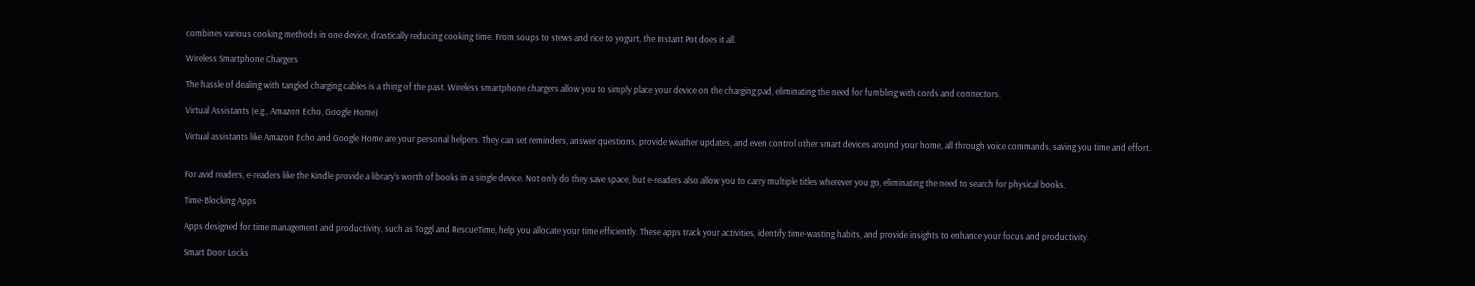combines various cooking methods in one device, drastically reducing cooking time. From soups to stews and rice to yogurt, the Instant Pot does it all.

Wireless Smartphone Chargers

The hassle of dealing with tangled charging cables is a thing of the past. Wireless smartphone chargers allow you to simply place your device on the charging pad, eliminating the need for fumbling with cords and connectors.

Virtual Assistants (e.g., Amazon Echo, Google Home)

Virtual assistants like Amazon Echo and Google Home are your personal helpers. They can set reminders, answer questions, provide weather updates, and even control other smart devices around your home, all through voice commands, saving you time and effort.


For avid readers, e-readers like the Kindle provide a library’s worth of books in a single device. Not only do they save space, but e-readers also allow you to carry multiple titles wherever you go, eliminating the need to search for physical books.

Time-Blocking Apps

Apps designed for time management and productivity, such as Toggl and RescueTime, help you allocate your time efficiently. These apps track your activities, identify time-wasting habits, and provide insights to enhance your focus and productivity.

Smart Door Locks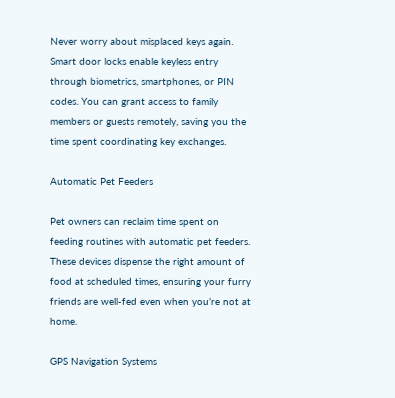Never worry about misplaced keys again. Smart door locks enable keyless entry through biometrics, smartphones, or PIN codes. You can grant access to family members or guests remotely, saving you the time spent coordinating key exchanges.

Automatic Pet Feeders

Pet owners can reclaim time spent on feeding routines with automatic pet feeders. These devices dispense the right amount of food at scheduled times, ensuring your furry friends are well-fed even when you’re not at home.

GPS Navigation Systems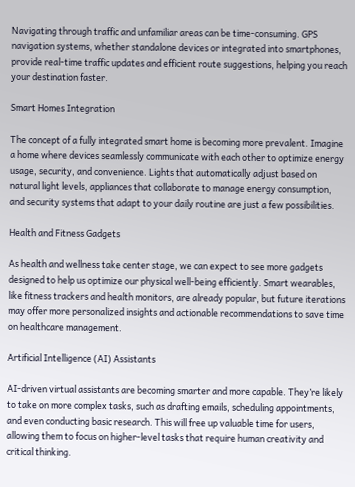Navigating through traffic and unfamiliar areas can be time-consuming. GPS navigation systems, whether standalone devices or integrated into smartphones, provide real-time traffic updates and efficient route suggestions, helping you reach your destination faster.

Smart Homes Integration

The concept of a fully integrated smart home is becoming more prevalent. Imagine a home where devices seamlessly communicate with each other to optimize energy usage, security, and convenience. Lights that automatically adjust based on natural light levels, appliances that collaborate to manage energy consumption, and security systems that adapt to your daily routine are just a few possibilities.

Health and Fitness Gadgets

As health and wellness take center stage, we can expect to see more gadgets designed to help us optimize our physical well-being efficiently. Smart wearables, like fitness trackers and health monitors, are already popular, but future iterations may offer more personalized insights and actionable recommendations to save time on healthcare management.

Artificial Intelligence (AI) Assistants

AI-driven virtual assistants are becoming smarter and more capable. They’re likely to take on more complex tasks, such as drafting emails, scheduling appointments, and even conducting basic research. This will free up valuable time for users, allowing them to focus on higher-level tasks that require human creativity and critical thinking.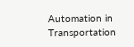Automation in Transportation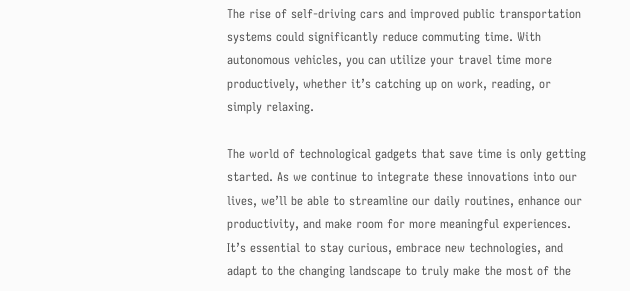The rise of self-driving cars and improved public transportation systems could significantly reduce commuting time. With autonomous vehicles, you can utilize your travel time more productively, whether it’s catching up on work, reading, or simply relaxing.

The world of technological gadgets that save time is only getting started. As we continue to integrate these innovations into our lives, we’ll be able to streamline our daily routines, enhance our productivity, and make room for more meaningful experiences. It’s essential to stay curious, embrace new technologies, and adapt to the changing landscape to truly make the most of the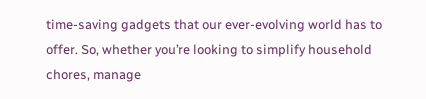time-saving gadgets that our ever-evolving world has to offer. So, whether you’re looking to simplify household chores, manage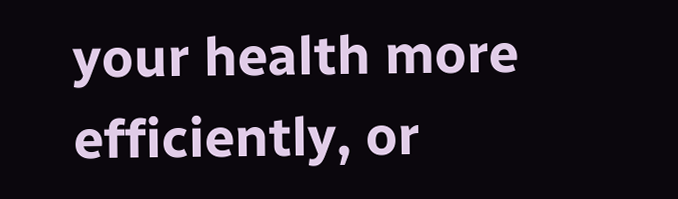your health more efficiently, or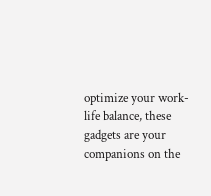optimize your work-life balance, these gadgets are your companions on the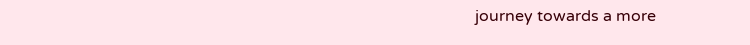journey towards a more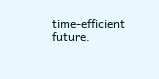time-efficient future.